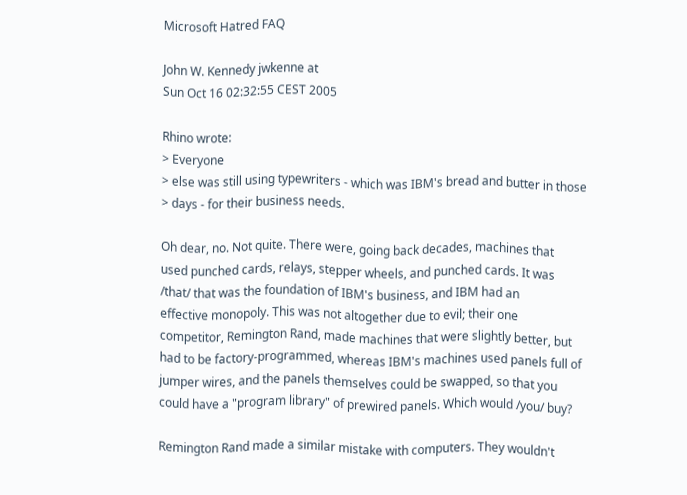Microsoft Hatred FAQ

John W. Kennedy jwkenne at
Sun Oct 16 02:32:55 CEST 2005

Rhino wrote:
> Everyone
> else was still using typewriters - which was IBM's bread and butter in those
> days - for their business needs.

Oh dear, no. Not quite. There were, going back decades, machines that
used punched cards, relays, stepper wheels, and punched cards. It was
/that/ that was the foundation of IBM's business, and IBM had an
effective monopoly. This was not altogether due to evil; their one
competitor, Remington Rand, made machines that were slightly better, but
had to be factory-programmed, whereas IBM's machines used panels full of
jumper wires, and the panels themselves could be swapped, so that you
could have a "program library" of prewired panels. Which would /you/ buy?

Remington Rand made a similar mistake with computers. They wouldn't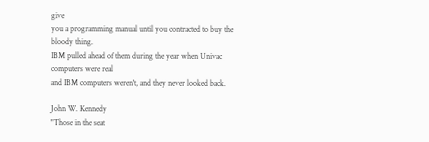give
you a programming manual until you contracted to buy the bloody thing.
IBM pulled ahead of them during the year when Univac computers were real
and IBM computers weren't, and they never looked back.

John W. Kennedy
"Those in the seat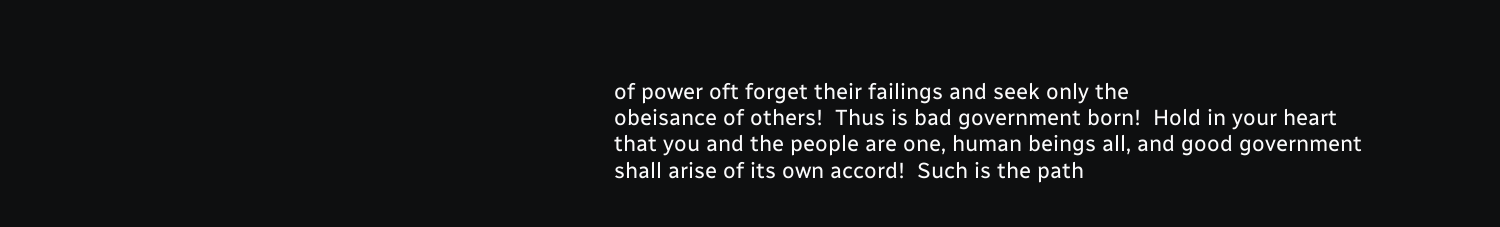of power oft forget their failings and seek only the
obeisance of others!  Thus is bad government born!  Hold in your heart
that you and the people are one, human beings all, and good government
shall arise of its own accord!  Such is the path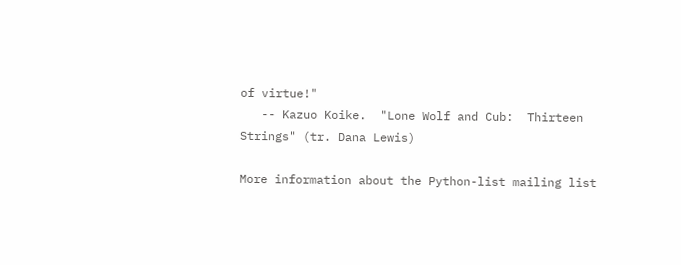of virtue!"
   -- Kazuo Koike.  "Lone Wolf and Cub:  Thirteen Strings" (tr. Dana Lewis)

More information about the Python-list mailing list